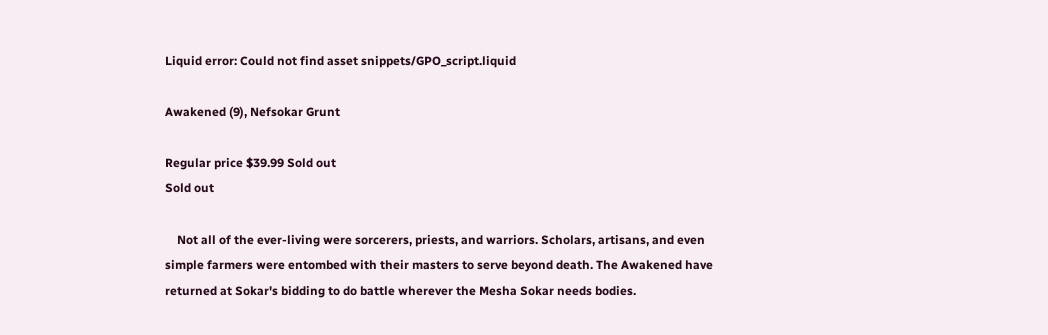Liquid error: Could not find asset snippets/GPO_script.liquid

Awakened (9), Nefsokar Grunt

Regular price $39.99 Sold out
Sold out

    Not all of the ever-living were sorcerers, priests, and warriors. Scholars, artisans, and even simple farmers were entombed with their masters to serve beyond death. The Awakened have returned at Sokar's bidding to do battle wherever the Mesha Sokar needs bodies.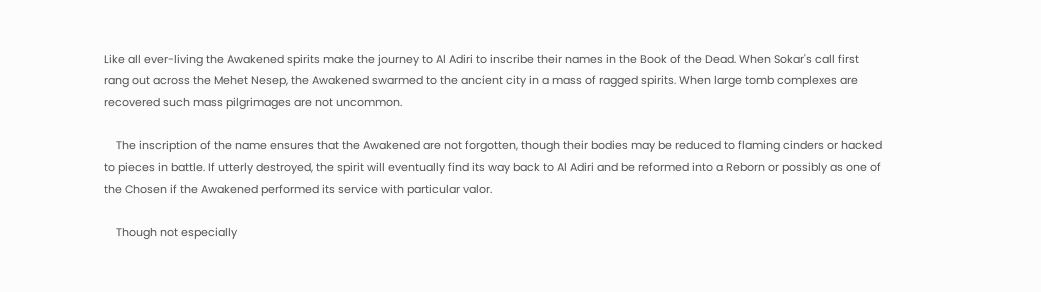Like all ever-living the Awakened spirits make the journey to Al Adiri to inscribe their names in the Book of the Dead. When Sokar's call first rang out across the Mehet Nesep, the Awakened swarmed to the ancient city in a mass of ragged spirits. When large tomb complexes are recovered such mass pilgrimages are not uncommon.

    The inscription of the name ensures that the Awakened are not forgotten, though their bodies may be reduced to flaming cinders or hacked to pieces in battle. If utterly destroyed, the spirit will eventually find its way back to Al Adiri and be reformed into a Reborn or possibly as one of the Chosen if the Awakened performed its service with particular valor.

    Though not especially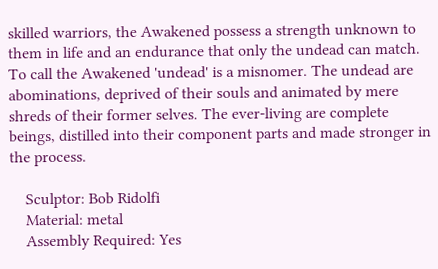skilled warriors, the Awakened possess a strength unknown to them in life and an endurance that only the undead can match. To call the Awakened 'undead' is a misnomer. The undead are abominations, deprived of their souls and animated by mere shreds of their former selves. The ever-living are complete beings, distilled into their component parts and made stronger in the process.

    Sculptor: Bob Ridolfi
    Material: metal
    Assembly Required: Yes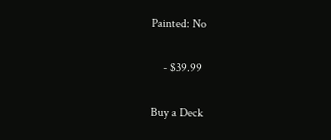Painted: No

    - $39.99

Buy a Deck